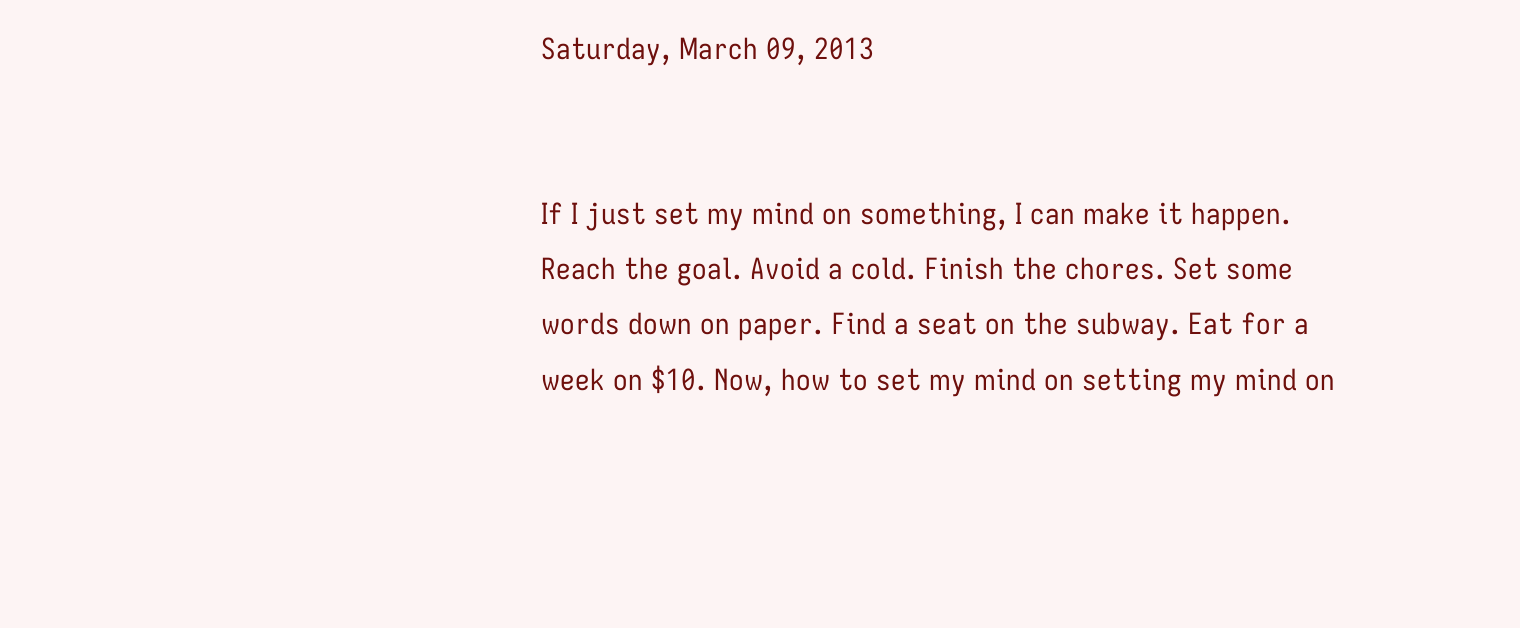Saturday, March 09, 2013


If I just set my mind on something, I can make it happen. Reach the goal. Avoid a cold. Finish the chores. Set some words down on paper. Find a seat on the subway. Eat for a week on $10. Now, how to set my mind on setting my mind on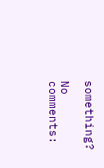something?

No comments: